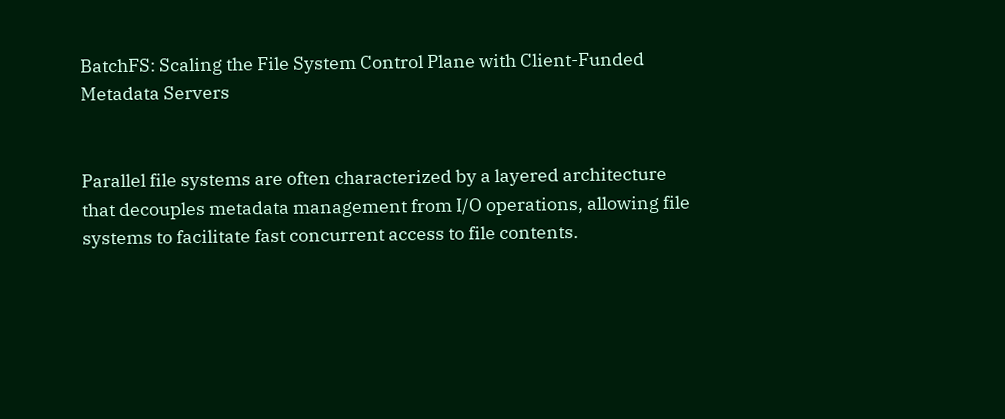BatchFS: Scaling the File System Control Plane with Client-Funded Metadata Servers


Parallel file systems are often characterized by a layered architecture that decouples metadata management from I/O operations, allowing file systems to facilitate fast concurrent access to file contents.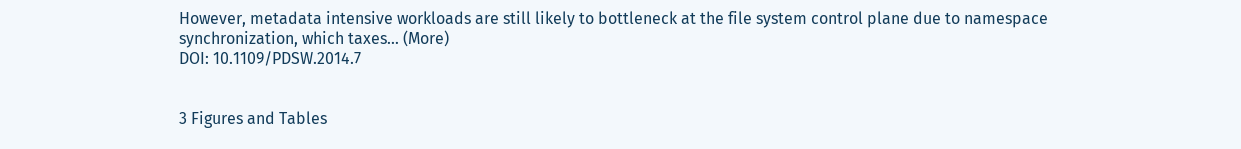However, metadata intensive workloads are still likely to bottleneck at the file system control plane due to namespace synchronization, which taxes… (More)
DOI: 10.1109/PDSW.2014.7


3 Figures and Tables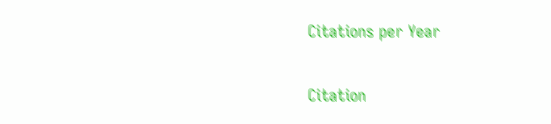Citations per Year

Citation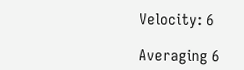Velocity: 6

Averaging 6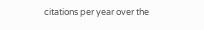citations per year over the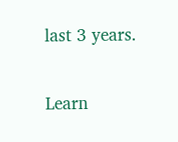last 3 years.

Learn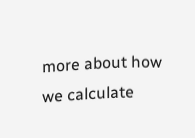more about how we calculate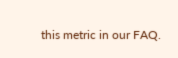this metric in our FAQ.